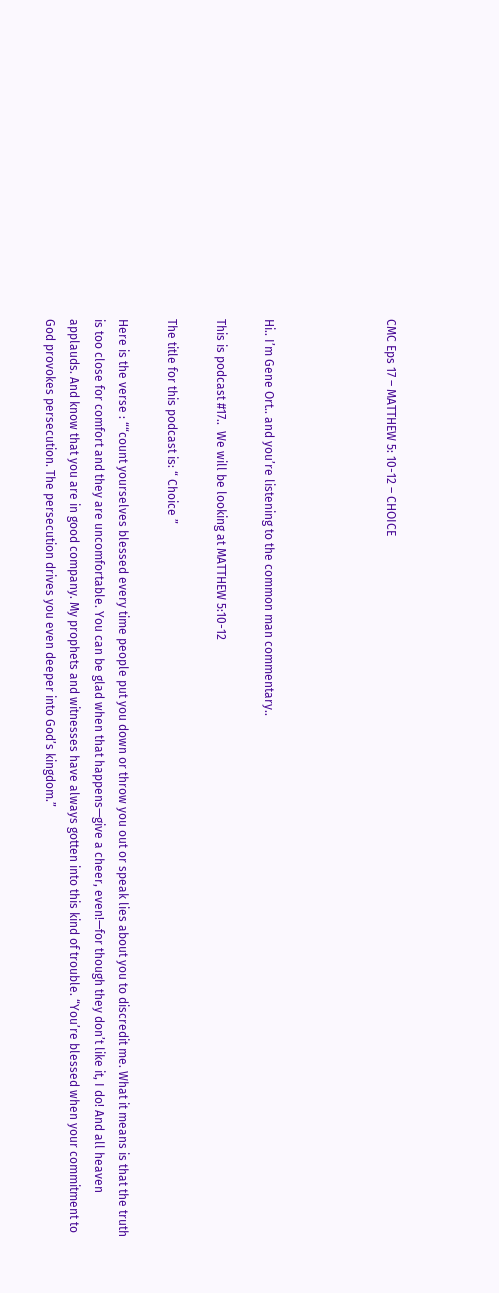CMC Eps 17 – MATTHEW 5: 10-12 – CHOICE




Hi.. I’m Gene Ort.. and you’re listening to the common man commentary..

This is podcast #17..  We will be looking at MATTHEW 5:10-12

The title for this podcast is: “ Choice ”

Here is the verse : ““count yourselves blessed every time people put you down or throw you out or speak lies about you to discredit me. What it means is that the truth is too close for comfort and they are uncomfortable. You can be glad when that happens—give a cheer, even!—for though they don’t like it, I do! And all heaven applauds. And know that you are in good company. My prophets and witnesses have always gotten into this kind of trouble. “You’re blessed when your commitment to God provokes persecution. The persecution drives you even deeper into God’s kingdom.”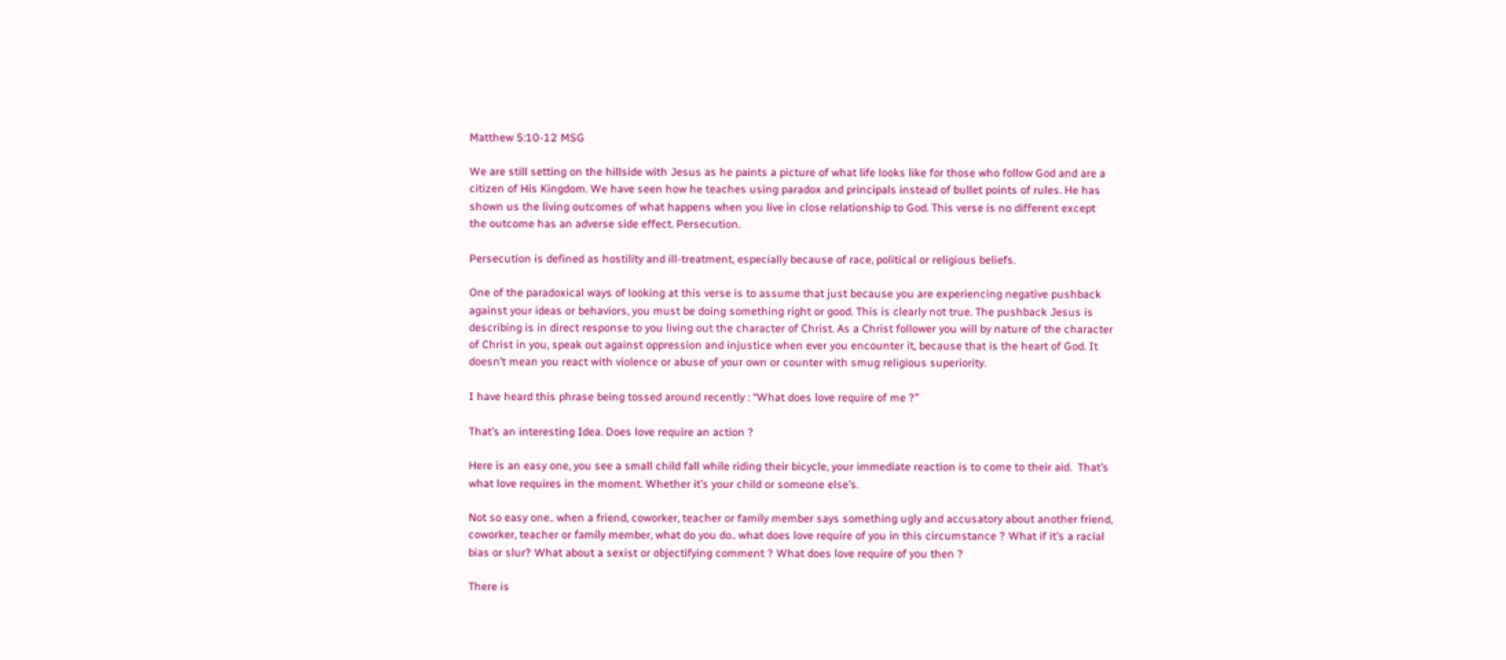Matthew 5:10-12 MSG

We are still setting on the hillside with Jesus as he paints a picture of what life looks like for those who follow God and are a citizen of His Kingdom. We have seen how he teaches using paradox and principals instead of bullet points of rules. He has shown us the living outcomes of what happens when you live in close relationship to God. This verse is no different except the outcome has an adverse side effect. Persecution.

Persecution is defined as hostility and ill-treatment, especially because of race, political or religious beliefs.

One of the paradoxical ways of looking at this verse is to assume that just because you are experiencing negative pushback against your ideas or behaviors, you must be doing something right or good. This is clearly not true. The pushback Jesus is describing is in direct response to you living out the character of Christ. As a Christ follower you will by nature of the character of Christ in you, speak out against oppression and injustice when ever you encounter it, because that is the heart of God. It doesn’t mean you react with violence or abuse of your own or counter with smug religious superiority.

I have heard this phrase being tossed around recently : “What does love require of me ?”

That’s an interesting Idea. Does love require an action ?

Here is an easy one, you see a small child fall while riding their bicycle, your immediate reaction is to come to their aid.  That’s what love requires in the moment. Whether it’s your child or someone else’s.

Not so easy one.. when a friend, coworker, teacher or family member says something ugly and accusatory about another friend, coworker, teacher or family member, what do you do.. what does love require of you in this circumstance ? What if it’s a racial bias or slur? What about a sexist or objectifying comment ? What does love require of you then ?

There is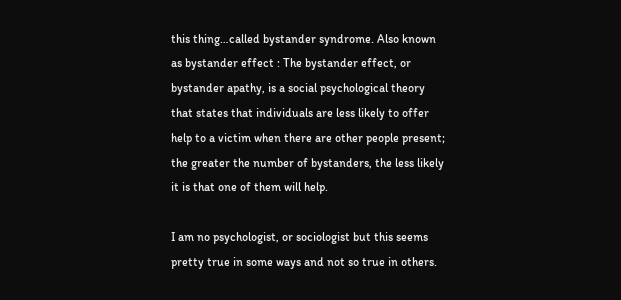this thing…called bystander syndrome. Also known as bystander effect : The bystander effect, or bystander apathy, is a social psychological theory that states that individuals are less likely to offer help to a victim when there are other people present; the greater the number of bystanders, the less likely it is that one of them will help.

I am no psychologist, or sociologist but this seems pretty true in some ways and not so true in others.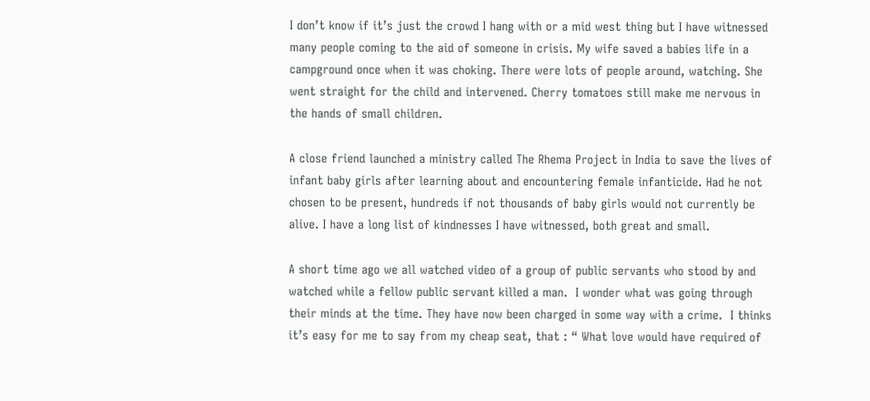I don’t know if it’s just the crowd I hang with or a mid west thing but I have witnessed many people coming to the aid of someone in crisis. My wife saved a babies life in a campground once when it was choking. There were lots of people around, watching. She went straight for the child and intervened. Cherry tomatoes still make me nervous in the hands of small children.

A close friend launched a ministry called The Rhema Project in India to save the lives of infant baby girls after learning about and encountering female infanticide. Had he not chosen to be present, hundreds if not thousands of baby girls would not currently be alive. I have a long list of kindnesses I have witnessed, both great and small.

A short time ago we all watched video of a group of public servants who stood by and watched while a fellow public servant killed a man.  I wonder what was going through their minds at the time. They have now been charged in some way with a crime.  I thinks it’s easy for me to say from my cheap seat, that : “ What love would have required of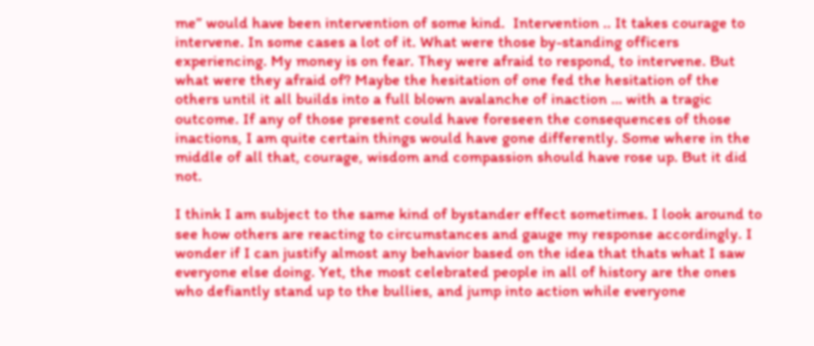me” would have been intervention of some kind.  Intervention .. It takes courage to intervene. In some cases a lot of it. What were those by-standing officers experiencing. My money is on fear. They were afraid to respond, to intervene. But what were they afraid of? Maybe the hesitation of one fed the hesitation of the others until it all builds into a full blown avalanche of inaction … with a tragic outcome. If any of those present could have foreseen the consequences of those inactions, I am quite certain things would have gone differently. Some where in the middle of all that, courage, wisdom and compassion should have rose up. But it did not.

I think I am subject to the same kind of bystander effect sometimes. I look around to see how others are reacting to circumstances and gauge my response accordingly. I wonder if I can justify almost any behavior based on the idea that thats what I saw everyone else doing. Yet, the most celebrated people in all of history are the ones who defiantly stand up to the bullies, and jump into action while everyone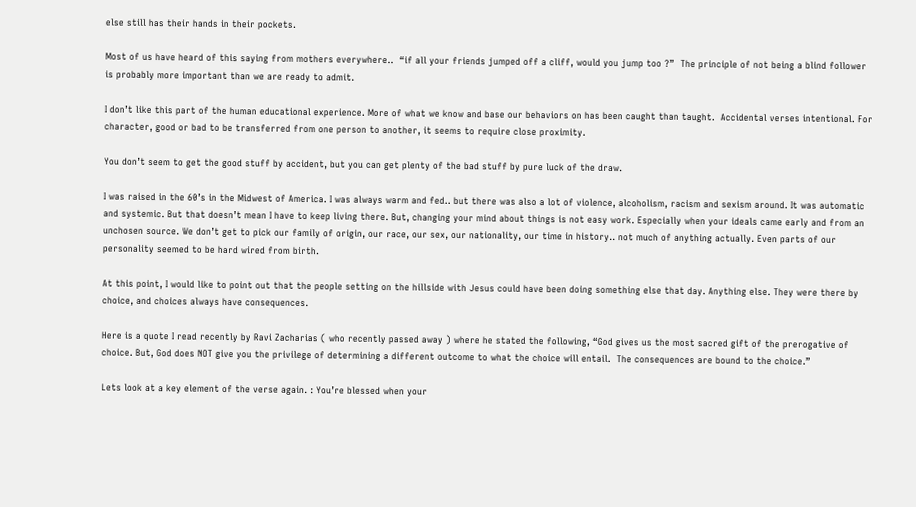else still has their hands in their pockets.

Most of us have heard of this saying from mothers everywhere..  “if all your friends jumped off a cliff, would you jump too ?”  The principle of not being a blind follower is probably more important than we are ready to admit.

I don’t like this part of the human educational experience. More of what we know and base our behaviors on has been caught than taught.  Accidental verses intentional. For character, good or bad to be transferred from one person to another, it seems to require close proximity.

You don’t seem to get the good stuff by accident, but you can get plenty of the bad stuff by pure luck of the draw.

I was raised in the 60’s in the Midwest of America. I was always warm and fed.. but there was also a lot of violence, alcoholism, racism and sexism around. It was automatic and systemic. But that doesn’t mean I have to keep living there. But, changing your mind about things is not easy work. Especially when your ideals came early and from an unchosen source. We don’t get to pick our family of origin, our race, our sex, our nationality, our time in history.. not much of anything actually. Even parts of our personality seemed to be hard wired from birth.

At this point, I would like to point out that the people setting on the hillside with Jesus could have been doing something else that day. Anything else. They were there by choice, and choices always have consequences.

Here is a quote I read recently by Ravi Zacharias ( who recently passed away ) where he stated the following, “God gives us the most sacred gift of the prerogative of choice. But, God does NOT give you the privilege of determining a different outcome to what the choice will entail.  The consequences are bound to the choice.”

Lets look at a key element of the verse again. : You’re blessed when your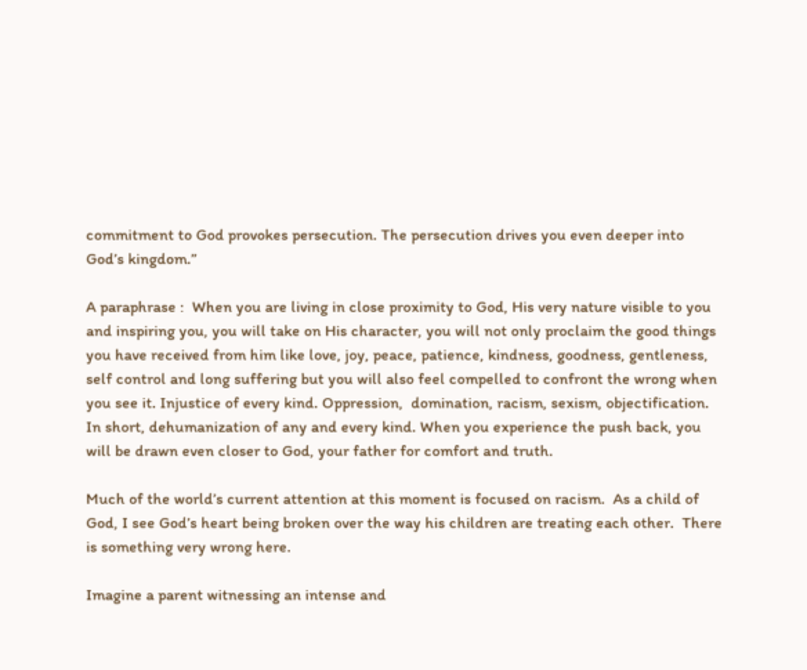commitment to God provokes persecution. The persecution drives you even deeper into God’s kingdom.”

A paraphrase :  When you are living in close proximity to God, His very nature visible to you and inspiring you, you will take on His character, you will not only proclaim the good things you have received from him like love, joy, peace, patience, kindness, goodness, gentleness, self control and long suffering but you will also feel compelled to confront the wrong when you see it. Injustice of every kind. Oppression,  domination, racism, sexism, objectification. In short, dehumanization of any and every kind. When you experience the push back, you will be drawn even closer to God, your father for comfort and truth.

Much of the world’s current attention at this moment is focused on racism.  As a child of God, I see God’s heart being broken over the way his children are treating each other.  There is something very wrong here.

Imagine a parent witnessing an intense and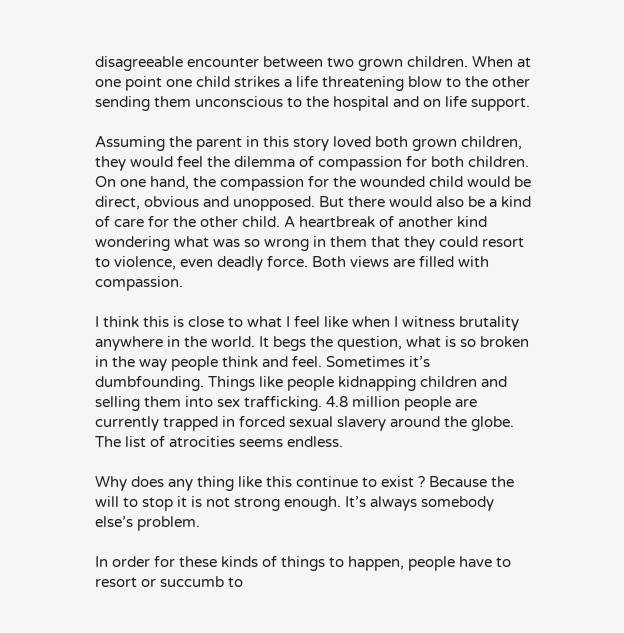disagreeable encounter between two grown children. When at one point one child strikes a life threatening blow to the other sending them unconscious to the hospital and on life support.

Assuming the parent in this story loved both grown children, they would feel the dilemma of compassion for both children. On one hand, the compassion for the wounded child would be direct, obvious and unopposed. But there would also be a kind of care for the other child. A heartbreak of another kind wondering what was so wrong in them that they could resort to violence, even deadly force. Both views are filled with compassion.

I think this is close to what I feel like when I witness brutality anywhere in the world. It begs the question, what is so broken in the way people think and feel. Sometimes it’s dumbfounding. Things like people kidnapping children and selling them into sex trafficking. 4.8 million people are currently trapped in forced sexual slavery around the globe. The list of atrocities seems endless.

Why does any thing like this continue to exist ? Because the will to stop it is not strong enough. It’s always somebody else’s problem.

In order for these kinds of things to happen, people have to resort or succumb to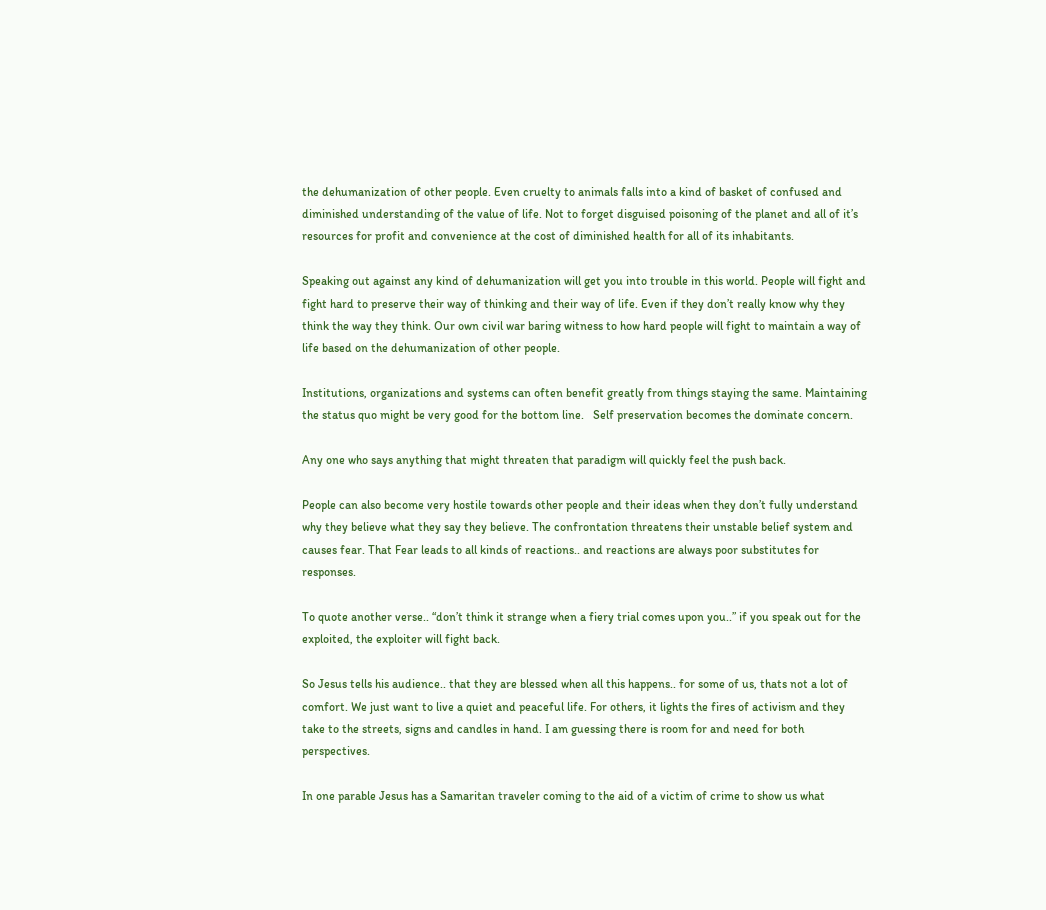the dehumanization of other people. Even cruelty to animals falls into a kind of basket of confused and diminished understanding of the value of life. Not to forget disguised poisoning of the planet and all of it’s resources for profit and convenience at the cost of diminished health for all of its inhabitants.

Speaking out against any kind of dehumanization will get you into trouble in this world. People will fight and fight hard to preserve their way of thinking and their way of life. Even if they don’t really know why they think the way they think. Our own civil war baring witness to how hard people will fight to maintain a way of life based on the dehumanization of other people.

Institutions, organizations and systems can often benefit greatly from things staying the same. Maintaining the status quo might be very good for the bottom line.   Self preservation becomes the dominate concern.

Any one who says anything that might threaten that paradigm will quickly feel the push back.

People can also become very hostile towards other people and their ideas when they don’t fully understand why they believe what they say they believe. The confrontation threatens their unstable belief system and causes fear. That Fear leads to all kinds of reactions.. and reactions are always poor substitutes for responses.

To quote another verse.. “don’t think it strange when a fiery trial comes upon you..” if you speak out for the exploited, the exploiter will fight back.

So Jesus tells his audience.. that they are blessed when all this happens.. for some of us, thats not a lot of comfort. We just want to live a quiet and peaceful life. For others, it lights the fires of activism and they take to the streets, signs and candles in hand. I am guessing there is room for and need for both perspectives.

In one parable Jesus has a Samaritan traveler coming to the aid of a victim of crime to show us what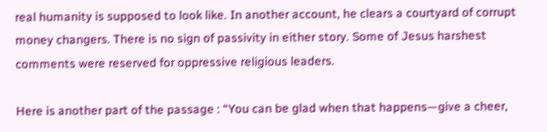real humanity is supposed to look like. In another account, he clears a courtyard of corrupt money changers. There is no sign of passivity in either story. Some of Jesus harshest comments were reserved for oppressive religious leaders.

Here is another part of the passage : “You can be glad when that happens—give a cheer,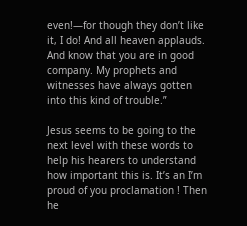even!—for though they don’t like it, I do! And all heaven applauds. And know that you are in good company. My prophets and witnesses have always gotten into this kind of trouble.”

Jesus seems to be going to the next level with these words to help his hearers to understand how important this is. It’s an I’m proud of you proclamation ! Then he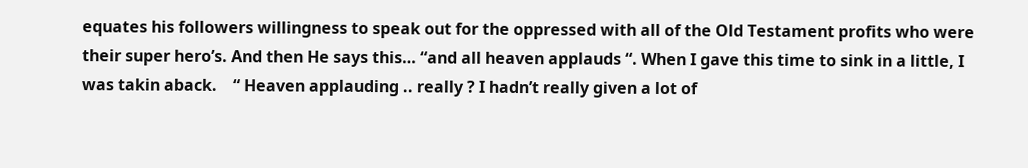equates his followers willingness to speak out for the oppressed with all of the Old Testament profits who were their super hero’s. And then He says this… “and all heaven applauds “. When I gave this time to sink in a little, I was takin aback.    “ Heaven applauding .. really ? I hadn’t really given a lot of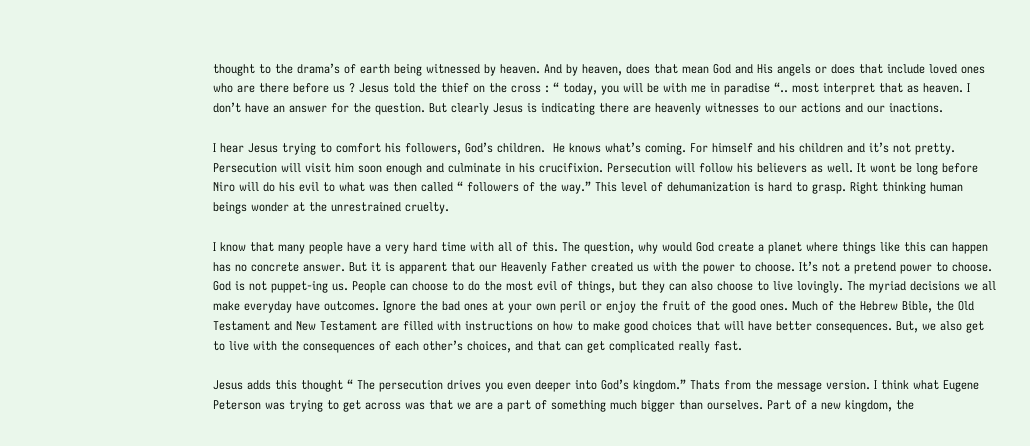thought to the drama’s of earth being witnessed by heaven. And by heaven, does that mean God and His angels or does that include loved ones who are there before us ? Jesus told the thief on the cross : “ today, you will be with me in paradise “.. most interpret that as heaven. I don’t have an answer for the question. But clearly Jesus is indicating there are heavenly witnesses to our actions and our inactions.

I hear Jesus trying to comfort his followers, God’s children.  He knows what’s coming. For himself and his children and it’s not pretty. Persecution will visit him soon enough and culminate in his crucifixion. Persecution will follow his believers as well. It wont be long before Niro will do his evil to what was then called “ followers of the way.” This level of dehumanization is hard to grasp. Right thinking human beings wonder at the unrestrained cruelty.

I know that many people have a very hard time with all of this. The question, why would God create a planet where things like this can happen has no concrete answer. But it is apparent that our Heavenly Father created us with the power to choose. It’s not a pretend power to choose. God is not puppet-ing us. People can choose to do the most evil of things, but they can also choose to live lovingly. The myriad decisions we all make everyday have outcomes. Ignore the bad ones at your own peril or enjoy the fruit of the good ones. Much of the Hebrew Bible, the Old Testament and New Testament are filled with instructions on how to make good choices that will have better consequences. But, we also get to live with the consequences of each other’s choices, and that can get complicated really fast.

Jesus adds this thought “ The persecution drives you even deeper into God’s kingdom.” Thats from the message version. I think what Eugene Peterson was trying to get across was that we are a part of something much bigger than ourselves. Part of a new kingdom, the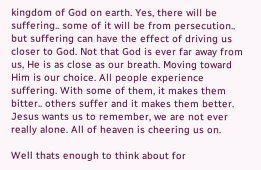kingdom of God on earth. Yes, there will be suffering.. some of it will be from persecution.. but suffering can have the effect of driving us closer to God. Not that God is ever far away from us, He is as close as our breath. Moving toward Him is our choice. All people experience suffering. With some of them, it makes them bitter.. others suffer and it makes them better. Jesus wants us to remember, we are not ever really alone. All of heaven is cheering us on.

Well thats enough to think about for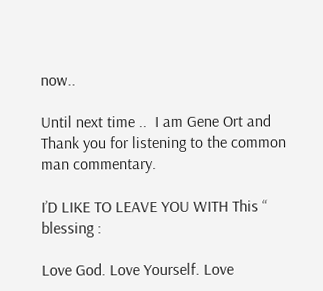now..

Until next time ..  I am Gene Ort and Thank you for listening to the common man commentary.

I’D LIKE TO LEAVE YOU WITH This “ blessing :

Love God. Love Yourself. Love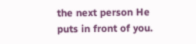the next person He puts in front of you.